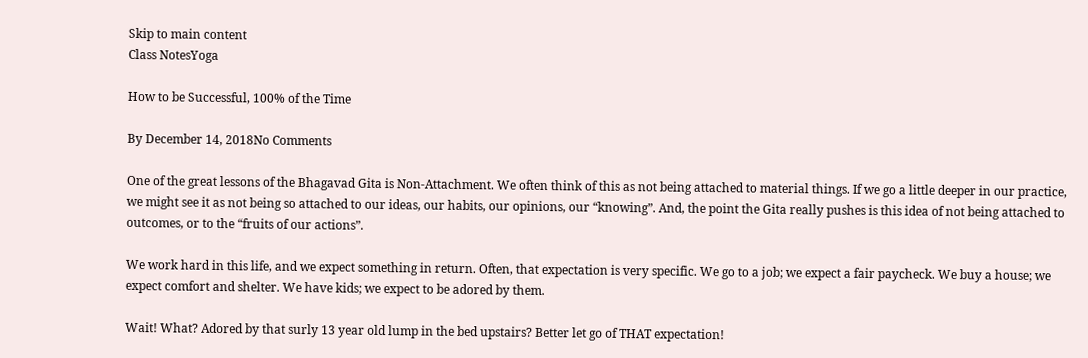Skip to main content
Class NotesYoga

How to be Successful, 100% of the Time

By December 14, 2018No Comments

One of the great lessons of the Bhagavad Gita is Non-Attachment. We often think of this as not being attached to material things. If we go a little deeper in our practice, we might see it as not being so attached to our ideas, our habits, our opinions, our “knowing”. And, the point the Gita really pushes is this idea of not being attached to outcomes, or to the “fruits of our actions”.

We work hard in this life, and we expect something in return. Often, that expectation is very specific. We go to a job; we expect a fair paycheck. We buy a house; we expect comfort and shelter. We have kids; we expect to be adored by them.

Wait! What? Adored by that surly 13 year old lump in the bed upstairs? Better let go of THAT expectation!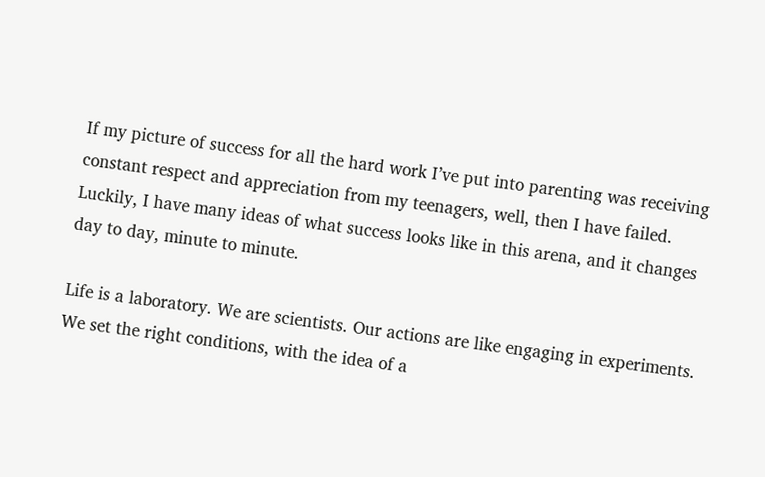If my picture of success for all the hard work I’ve put into parenting was receiving constant respect and appreciation from my teenagers, well, then I have failed. Luckily, I have many ideas of what success looks like in this arena, and it changes day to day, minute to minute.

Life is a laboratory. We are scientists. Our actions are like engaging in experiments. We set the right conditions, with the idea of a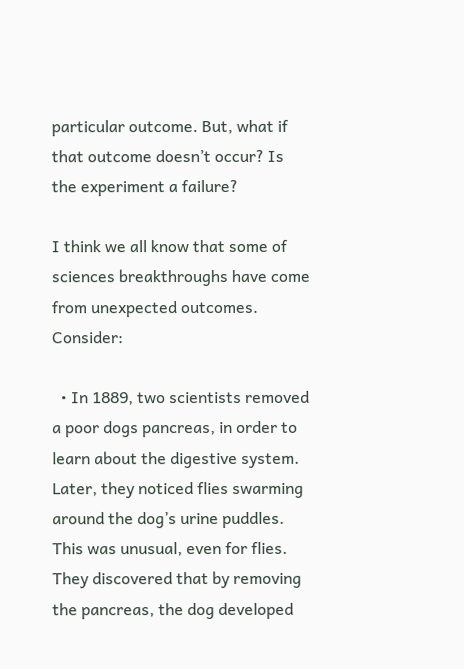particular outcome. But, what if that outcome doesn’t occur? Is the experiment a failure?

I think we all know that some of sciences breakthroughs have come from unexpected outcomes. Consider:

  • In 1889, two scientists removed a poor dogs pancreas, in order to learn about the digestive system. Later, they noticed flies swarming around the dog’s urine puddles. This was unusual, even for flies. They discovered that by removing the pancreas, the dog developed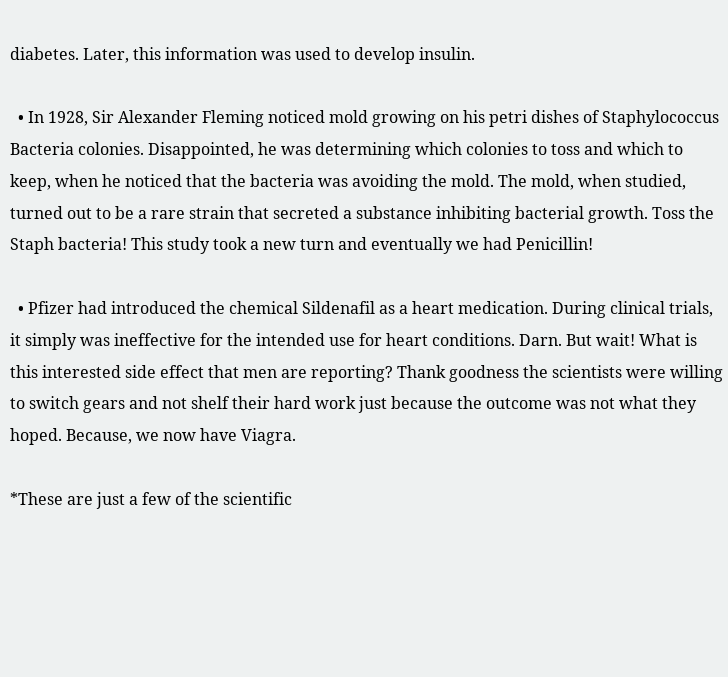diabetes. Later, this information was used to develop insulin.

  • In 1928, Sir Alexander Fleming noticed mold growing on his petri dishes of Staphylococcus Bacteria colonies. Disappointed, he was determining which colonies to toss and which to keep, when he noticed that the bacteria was avoiding the mold. The mold, when studied, turned out to be a rare strain that secreted a substance inhibiting bacterial growth. Toss the Staph bacteria! This study took a new turn and eventually we had Penicillin!

  • Pfizer had introduced the chemical Sildenafil as a heart medication. During clinical trials, it simply was ineffective for the intended use for heart conditions. Darn. But wait! What is this interested side effect that men are reporting? Thank goodness the scientists were willing to switch gears and not shelf their hard work just because the outcome was not what they hoped. Because, we now have Viagra.

*These are just a few of the scientific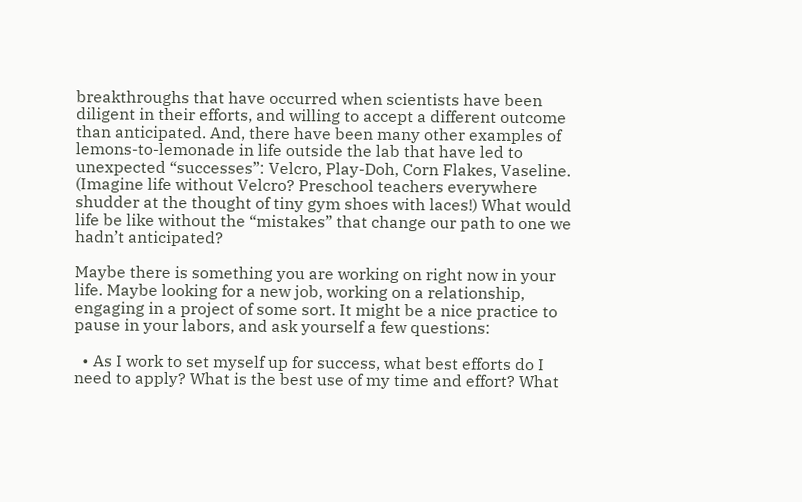breakthroughs that have occurred when scientists have been diligent in their efforts, and willing to accept a different outcome than anticipated. And, there have been many other examples of lemons-to-lemonade in life outside the lab that have led to unexpected “successes”: Velcro, Play-Doh, Corn Flakes, Vaseline. (Imagine life without Velcro? Preschool teachers everywhere shudder at the thought of tiny gym shoes with laces!) What would life be like without the “mistakes” that change our path to one we hadn’t anticipated?

Maybe there is something you are working on right now in your life. Maybe looking for a new job, working on a relationship, engaging in a project of some sort. It might be a nice practice to pause in your labors, and ask yourself a few questions:

  • As I work to set myself up for success, what best efforts do I need to apply? What is the best use of my time and effort? What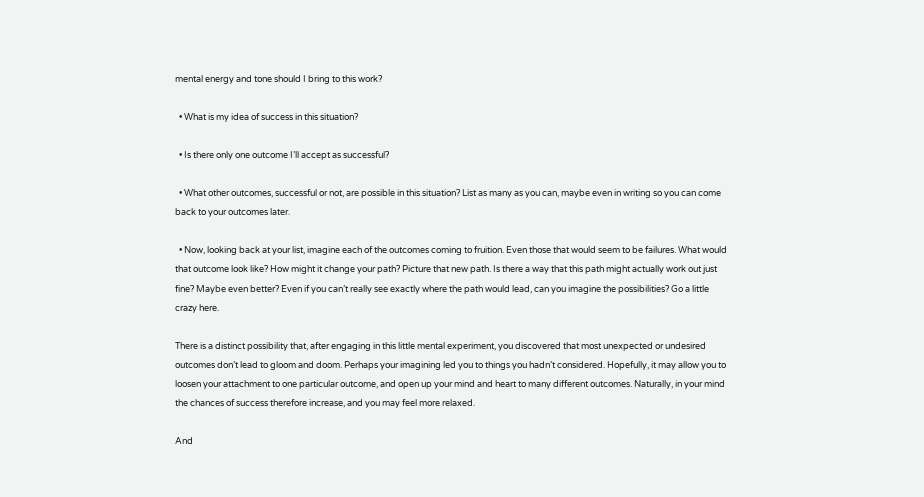mental energy and tone should I bring to this work?

  • What is my idea of success in this situation?

  • Is there only one outcome I’ll accept as successful?

  • What other outcomes, successful or not, are possible in this situation? List as many as you can, maybe even in writing so you can come back to your outcomes later.

  • Now, looking back at your list, imagine each of the outcomes coming to fruition. Even those that would seem to be failures. What would that outcome look like? How might it change your path? Picture that new path. Is there a way that this path might actually work out just fine? Maybe even better? Even if you can’t really see exactly where the path would lead, can you imagine the possibilities? Go a little crazy here.

There is a distinct possibility that, after engaging in this little mental experiment, you discovered that most unexpected or undesired outcomes don’t lead to gloom and doom. Perhaps your imagining led you to things you hadn’t considered. Hopefully, it may allow you to loosen your attachment to one particular outcome, and open up your mind and heart to many different outcomes. Naturally, in your mind the chances of success therefore increase, and you may feel more relaxed.

And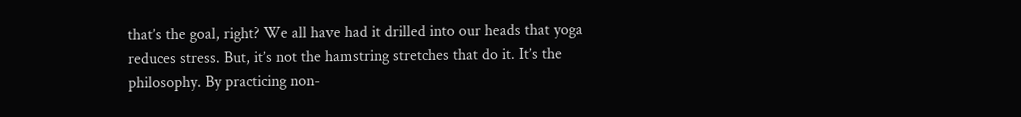that’s the goal, right? We all have had it drilled into our heads that yoga reduces stress. But, it’s not the hamstring stretches that do it. It’s the philosophy. By practicing non-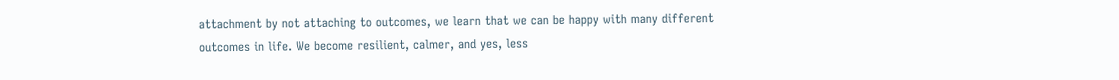attachment by not attaching to outcomes, we learn that we can be happy with many different outcomes in life. We become resilient, calmer, and yes, less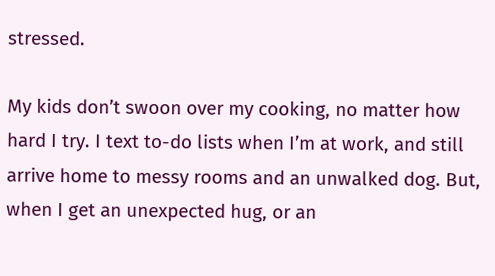stressed.

My kids don’t swoon over my cooking, no matter how hard I try. I text to-do lists when I’m at work, and still arrive home to messy rooms and an unwalked dog. But, when I get an unexpected hug, or an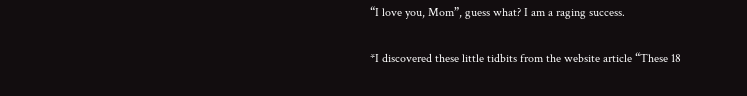“I love you, Mom”, guess what? I am a raging success.

*I discovered these little tidbits from the website article “These 18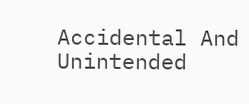Accidental And Unintended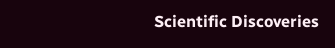Scientific Discoveries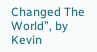Changed The World”, by Kevin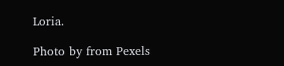Loria.

Photo by from Pexels